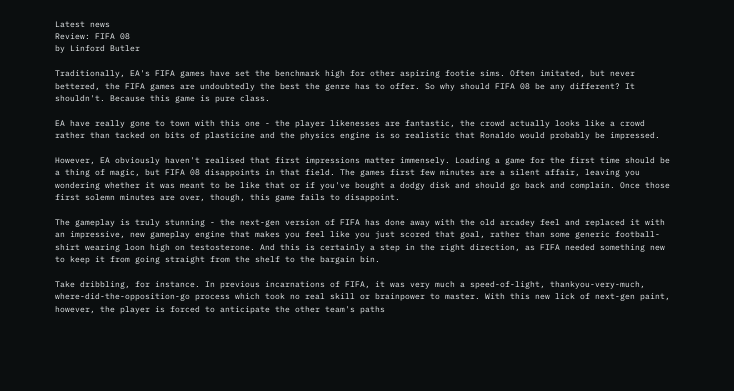Latest news
Review: FIFA 08
by Linford Butler

Traditionally, EA's FIFA games have set the benchmark high for other aspiring footie sims. Often imitated, but never bettered, the FIFA games are undoubtedly the best the genre has to offer. So why should FIFA 08 be any different? It shouldn't. Because this game is pure class.

EA have really gone to town with this one - the player likenesses are fantastic, the crowd actually looks like a crowd rather than tacked on bits of plasticine and the physics engine is so realistic that Ronaldo would probably be impressed.

However, EA obviously haven't realised that first impressions matter immensely. Loading a game for the first time should be a thing of magic, but FIFA 08 disappoints in that field. The games first few minutes are a silent affair, leaving you wondering whether it was meant to be like that or if you've bought a dodgy disk and should go back and complain. Once those first solemn minutes are over, though, this game fails to disappoint.

The gameplay is truly stunning - the next-gen version of FIFA has done away with the old arcadey feel and replaced it with an impressive, new gameplay engine that makes you feel like you just scored that goal, rather than some generic football-shirt wearing loon high on testosterone. And this is certainly a step in the right direction, as FIFA needed something new to keep it from going straight from the shelf to the bargain bin.

Take dribbling, for instance. In previous incarnations of FIFA, it was very much a speed-of-light, thankyou-very-much, where-did-the-opposition-go process which took no real skill or brainpower to master. With this new lick of next-gen paint, however, the player is forced to anticipate the other team's paths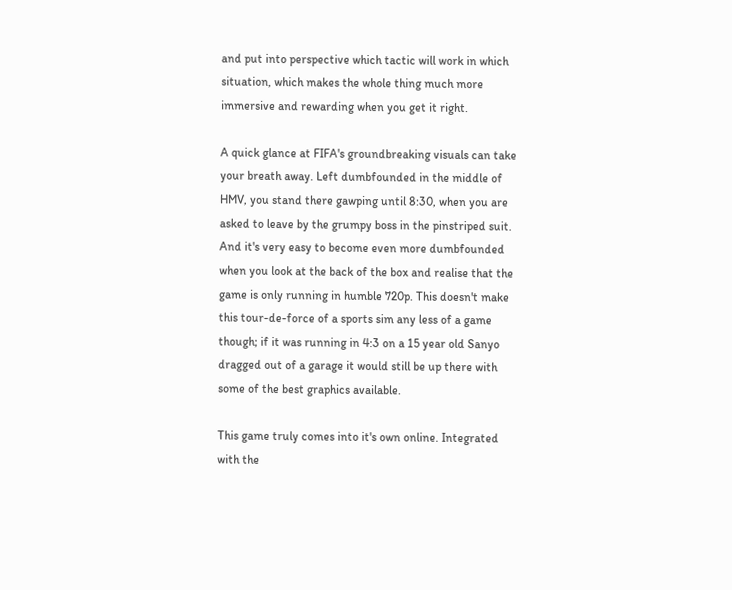and put into perspective which tactic will work in which situation, which makes the whole thing much more immersive and rewarding when you get it right.

A quick glance at FIFA's groundbreaking visuals can take your breath away. Left dumbfounded in the middle of HMV, you stand there gawping until 8:30, when you are asked to leave by the grumpy boss in the pinstriped suit. And it's very easy to become even more dumbfounded when you look at the back of the box and realise that the game is only running in humble 720p. This doesn't make this tour-de-force of a sports sim any less of a game though; if it was running in 4:3 on a 15 year old Sanyo dragged out of a garage it would still be up there with some of the best graphics available.

This game truly comes into it's own online. Integrated with the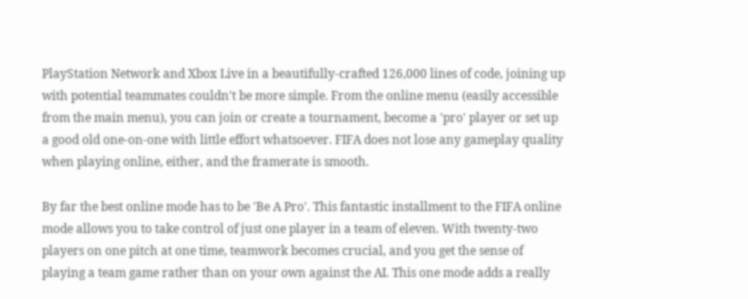PlayStation Network and Xbox Live in a beautifully-crafted 126,000 lines of code, joining up with potential teammates couldn't be more simple. From the online menu (easily accessible from the main menu), you can join or create a tournament, become a 'pro' player or set up a good old one-on-one with little effort whatsoever. FIFA does not lose any gameplay quality when playing online, either, and the framerate is smooth.

By far the best online mode has to be 'Be A Pro'. This fantastic installment to the FIFA online mode allows you to take control of just one player in a team of eleven. With twenty-two players on one pitch at one time, teamwork becomes crucial, and you get the sense of playing a team game rather than on your own against the AI. This one mode adds a really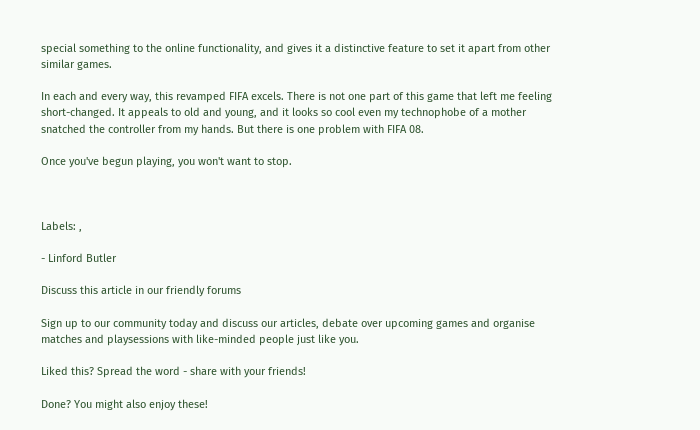special something to the online functionality, and gives it a distinctive feature to set it apart from other similar games.

In each and every way, this revamped FIFA excels. There is not one part of this game that left me feeling short-changed. It appeals to old and young, and it looks so cool even my technophobe of a mother snatched the controller from my hands. But there is one problem with FIFA 08.

Once you've begun playing, you won't want to stop.



Labels: ,

- Linford Butler

Discuss this article in our friendly forums

Sign up to our community today and discuss our articles, debate over upcoming games and organise matches and playsessions with like-minded people just like you.

Liked this? Spread the word - share with your friends!

Done? You might also enjoy these!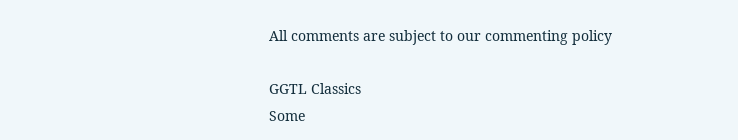All comments are subject to our commenting policy

GGTL Classics
Some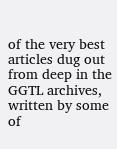of the very best articles dug out from deep in the GGTL archives, written by some of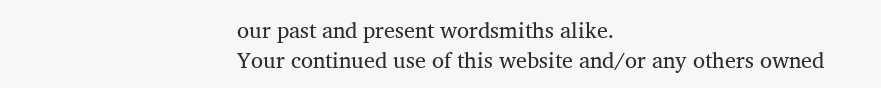our past and present wordsmiths alike.
Your continued use of this website and/or any others owned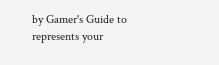by Gamer's Guide to represents your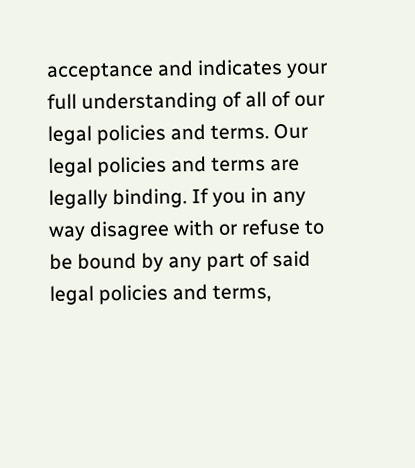acceptance and indicates your full understanding of all of our legal policies and terms. Our legal policies and terms are legally binding. If you in any way disagree with or refuse to be bound by any part of said legal policies and terms,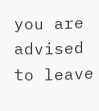you are advised to leave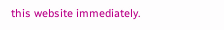this website immediately.